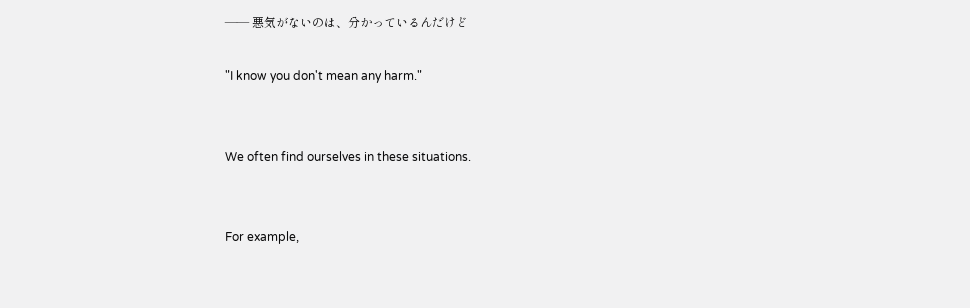―― 悪気がないのは、分かっているんだけど

"I know you don't mean any harm."


We often find ourselves in these situations.


For example,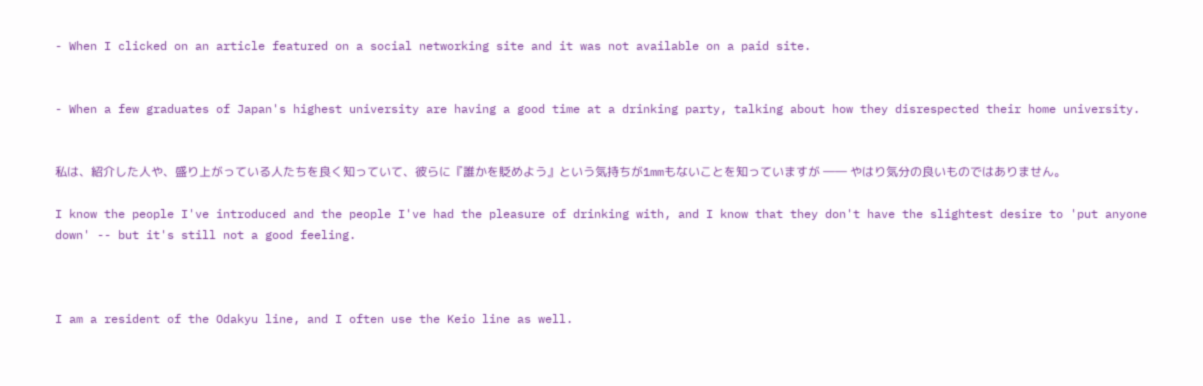- When I clicked on an article featured on a social networking site and it was not available on a paid site.


- When a few graduates of Japan's highest university are having a good time at a drinking party, talking about how they disrespected their home university.


私は、紹介した人や、盛り上がっている人たちを良く知っていて、彼らに『誰かを貶めよう』という気持ちが1mmもないことを知っていますが ―― やはり気分の良いものではありません。

I know the people I've introduced and the people I've had the pleasure of drinking with, and I know that they don't have the slightest desire to 'put anyone down' -- but it's still not a good feeling.



I am a resident of the Odakyu line, and I often use the Keio line as well.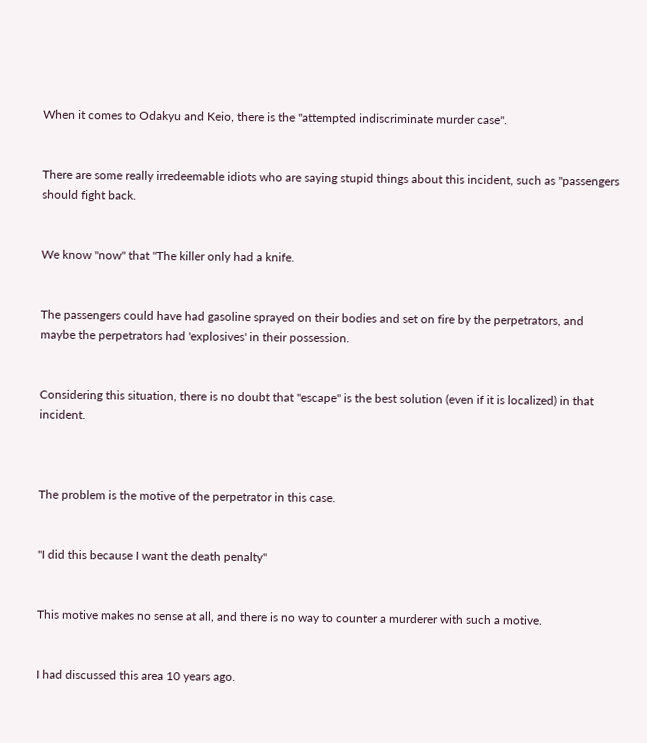When it comes to Odakyu and Keio, there is the "attempted indiscriminate murder case".


There are some really irredeemable idiots who are saying stupid things about this incident, such as "passengers should fight back.


We know "now" that "The killer only had a knife.


The passengers could have had gasoline sprayed on their bodies and set on fire by the perpetrators, and maybe the perpetrators had 'explosives' in their possession.


Considering this situation, there is no doubt that "escape" is the best solution (even if it is localized) in that incident.



The problem is the motive of the perpetrator in this case.


"I did this because I want the death penalty"


This motive makes no sense at all, and there is no way to counter a murderer with such a motive.


I had discussed this area 10 years ago.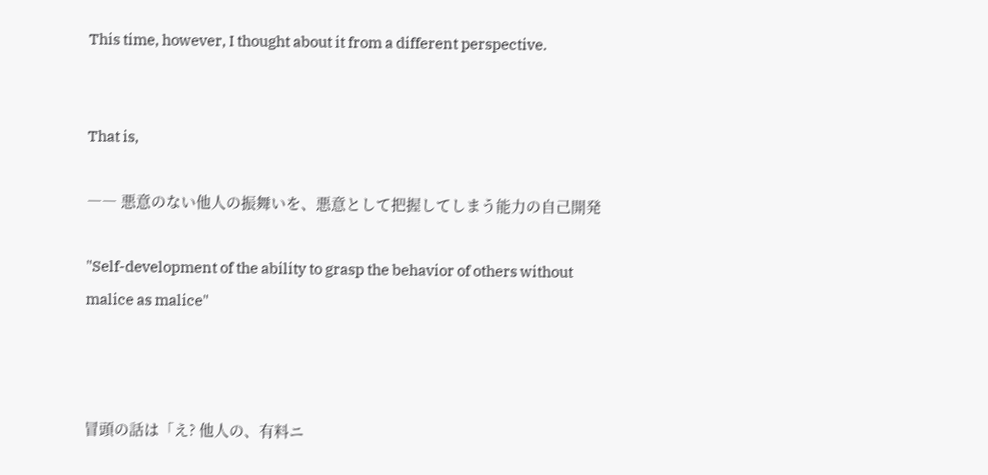This time, however, I thought about it from a different perspective.


That is,

―― 悪意のない他人の振舞いを、悪意として把握してしまう能力の自己開発

"Self-development of the ability to grasp the behavior of others without malice as malice"



冒頭の話は「え? 他人の、有料ニ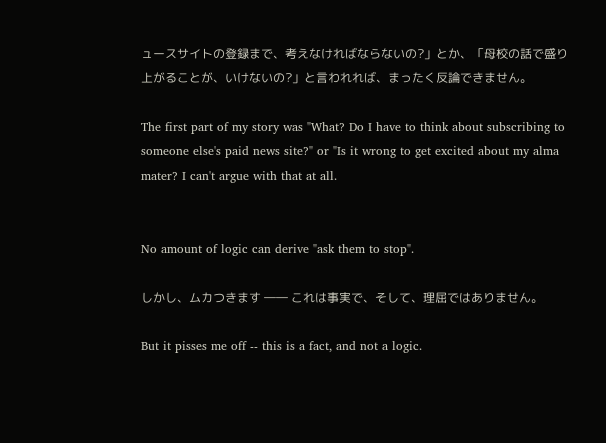ュースサイトの登録まで、考えなければならないの?」とか、「母校の話で盛り上がることが、いけないの?」と言われれば、まったく反論できません。

The first part of my story was "What? Do I have to think about subscribing to someone else's paid news site?" or "Is it wrong to get excited about my alma mater? I can't argue with that at all.


No amount of logic can derive "ask them to stop".

しかし、ムカつきます ―― これは事実で、そして、理屈ではありません。

But it pisses me off -- this is a fact, and not a logic.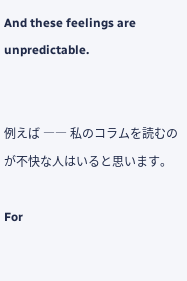And these feelings are unpredictable.


例えば ―― 私のコラムを読むのが不快な人はいると思います。

For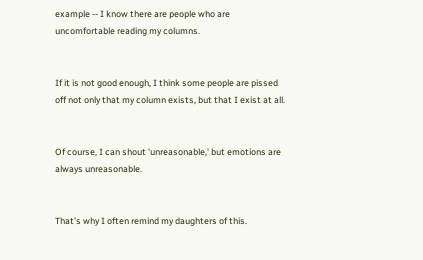example -- I know there are people who are uncomfortable reading my columns.


If it is not good enough, I think some people are pissed off not only that my column exists, but that I exist at all.


Of course, I can shout 'unreasonable,' but emotions are always unreasonable.


That's why I often remind my daughters of this.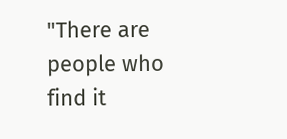"There are people who find it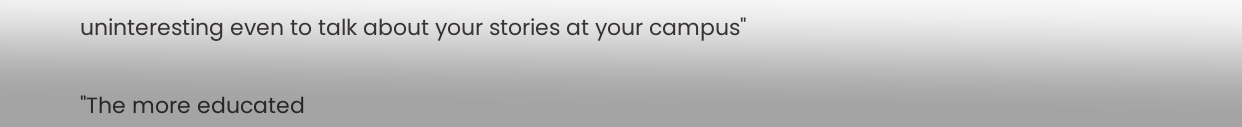uninteresting even to talk about your stories at your campus"


"The more educated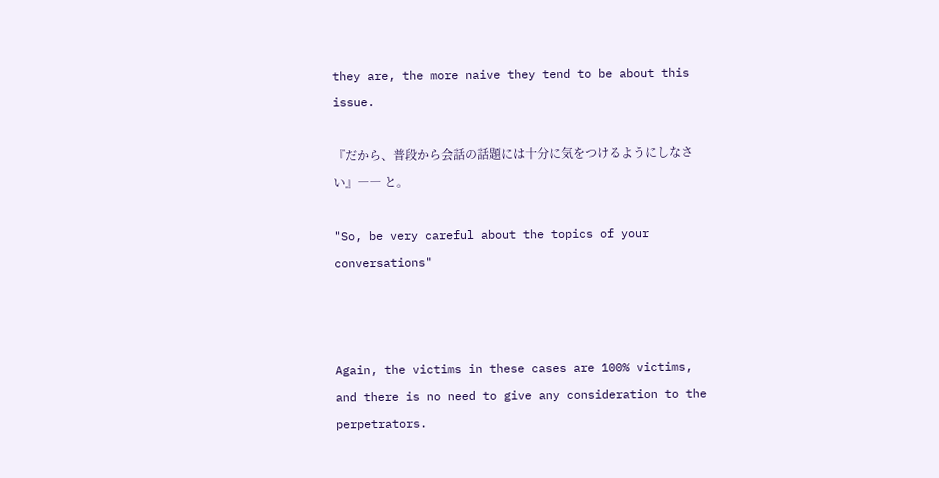they are, the more naive they tend to be about this issue.

『だから、普段から会話の話題には十分に気をつけるようにしなさい』―― と。

"So, be very careful about the topics of your conversations"



Again, the victims in these cases are 100% victims, and there is no need to give any consideration to the perpetrators.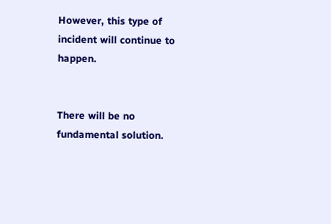However, this type of incident will continue to happen.


There will be no fundamental solution.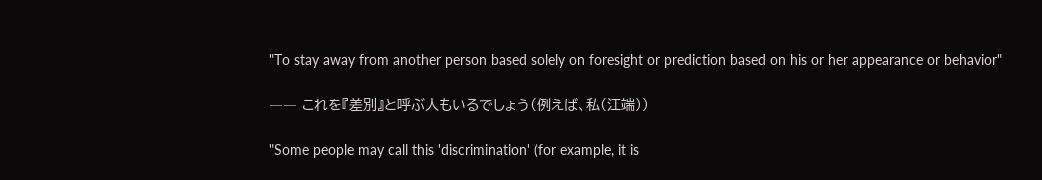"To stay away from another person based solely on foresight or prediction based on his or her appearance or behavior"

―― これを『差別』と呼ぶ人もいるでしょう(例えば、私(江端))

"Some people may call this 'discrimination' (for example, it is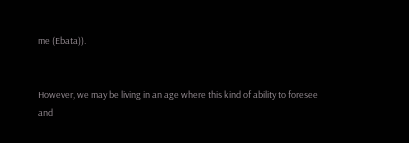me (Ebata)).


However, we may be living in an age where this kind of ability to foresee and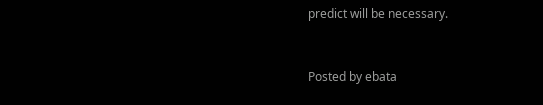predict will be necessary.


Posted by ebata